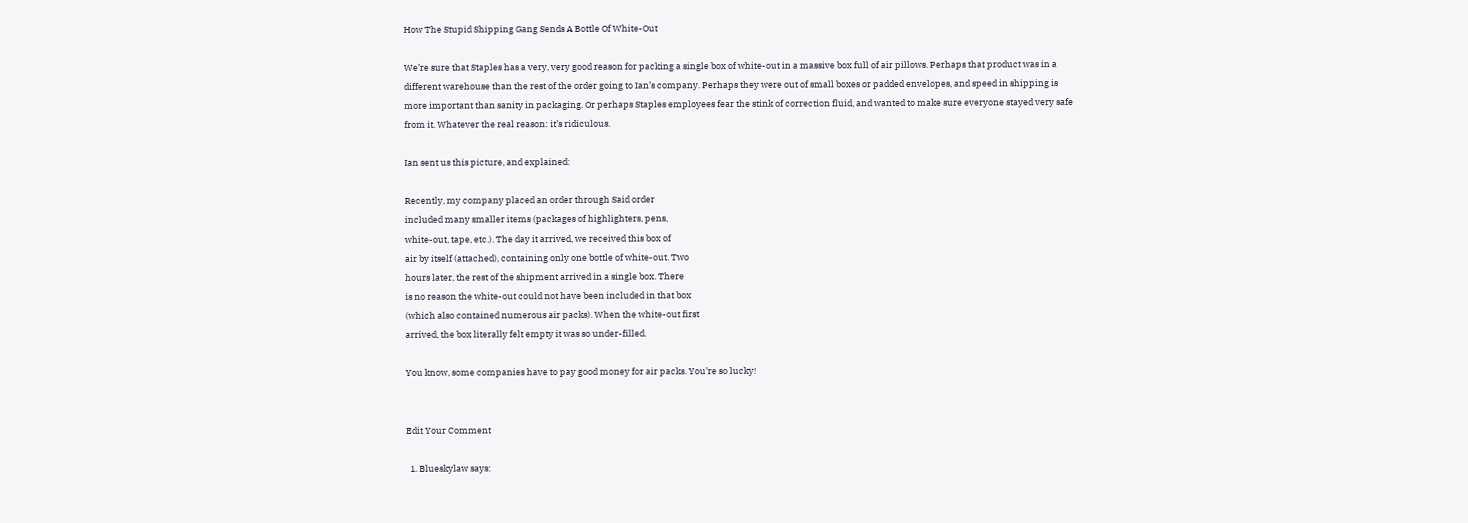How The Stupid Shipping Gang Sends A Bottle Of White-Out

We’re sure that Staples has a very, very good reason for packing a single box of white-out in a massive box full of air pillows. Perhaps that product was in a different warehouse than the rest of the order going to Ian’s company. Perhaps they were out of small boxes or padded envelopes, and speed in shipping is more important than sanity in packaging. Or perhaps Staples employees fear the stink of correction fluid, and wanted to make sure everyone stayed very safe from it. Whatever the real reason: it’s ridiculous.

Ian sent us this picture, and explained:

Recently, my company placed an order through Said order
included many smaller items (packages of highlighters, pens,
white-out, tape, etc.). The day it arrived, we received this box of
air by itself (attached), containing only one bottle of white-out. Two
hours later, the rest of the shipment arrived in a single box. There
is no reason the white-out could not have been included in that box
(which also contained numerous air packs). When the white-out first
arrived, the box literally felt empty it was so under-filled.

You know, some companies have to pay good money for air packs. You’re so lucky!


Edit Your Comment

  1. Blueskylaw says: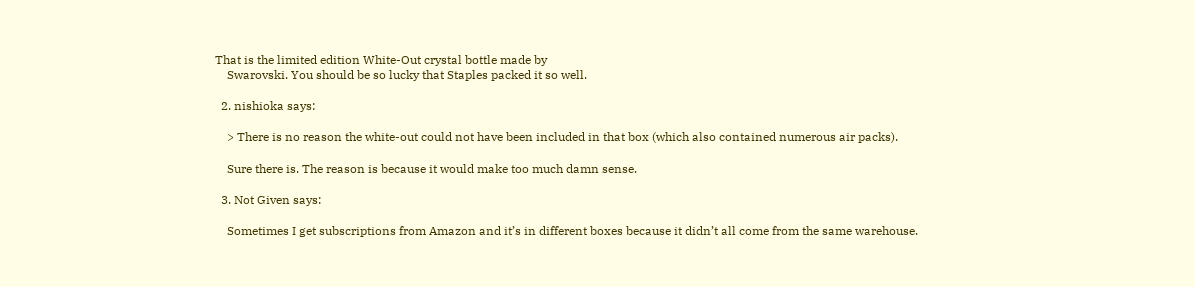That is the limited edition White-Out crystal bottle made by
    Swarovski. You should be so lucky that Staples packed it so well.

  2. nishioka says:

    > There is no reason the white-out could not have been included in that box (which also contained numerous air packs).

    Sure there is. The reason is because it would make too much damn sense.

  3. Not Given says:

    Sometimes I get subscriptions from Amazon and it’s in different boxes because it didn’t all come from the same warehouse.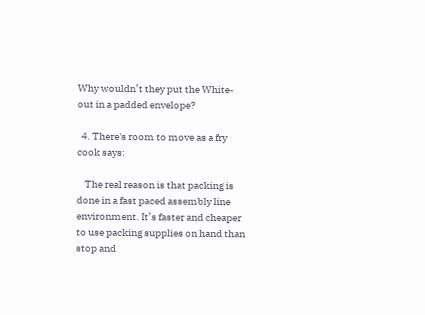Why wouldn’t they put the White-out in a padded envelope?

  4. There's room to move as a fry cook says:

    The real reason is that packing is done in a fast paced assembly line environment. It’s faster and cheaper to use packing supplies on hand than stop and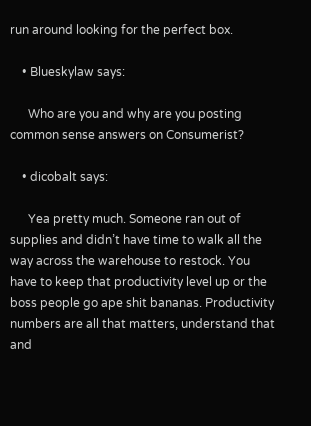run around looking for the perfect box.

    • Blueskylaw says:

      Who are you and why are you posting common sense answers on Consumerist?

    • dicobalt says:

      Yea pretty much. Someone ran out of supplies and didn’t have time to walk all the way across the warehouse to restock. You have to keep that productivity level up or the boss people go ape shit bananas. Productivity numbers are all that matters, understand that and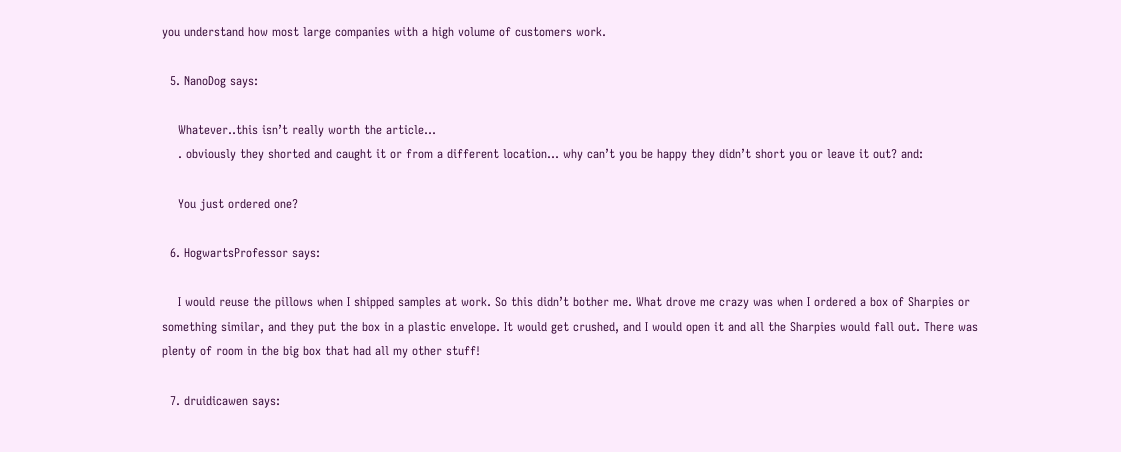you understand how most large companies with a high volume of customers work.

  5. NanoDog says:

    Whatever..this isn’t really worth the article…
    . obviously they shorted and caught it or from a different location… why can’t you be happy they didn’t short you or leave it out? and:

    You just ordered one?

  6. HogwartsProfessor says:

    I would reuse the pillows when I shipped samples at work. So this didn’t bother me. What drove me crazy was when I ordered a box of Sharpies or something similar, and they put the box in a plastic envelope. It would get crushed, and I would open it and all the Sharpies would fall out. There was plenty of room in the big box that had all my other stuff!

  7. druidicawen says: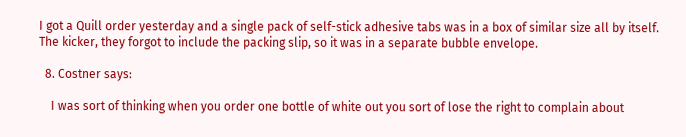I got a Quill order yesterday and a single pack of self-stick adhesive tabs was in a box of similar size all by itself. The kicker, they forgot to include the packing slip, so it was in a separate bubble envelope.

  8. Costner says:

    I was sort of thinking when you order one bottle of white out you sort of lose the right to complain about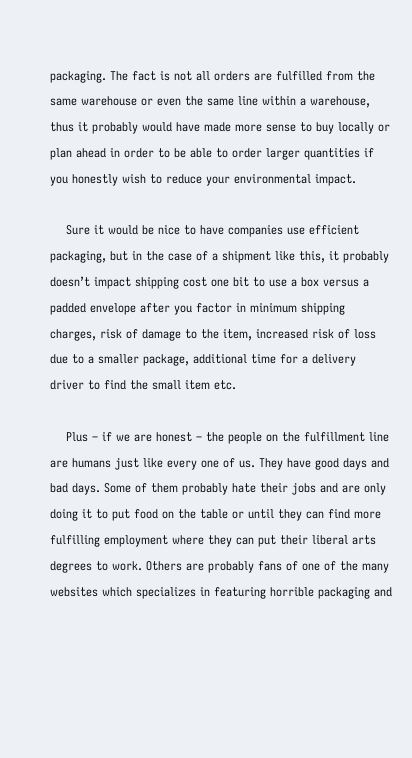packaging. The fact is not all orders are fulfilled from the same warehouse or even the same line within a warehouse, thus it probably would have made more sense to buy locally or plan ahead in order to be able to order larger quantities if you honestly wish to reduce your environmental impact.

    Sure it would be nice to have companies use efficient packaging, but in the case of a shipment like this, it probably doesn’t impact shipping cost one bit to use a box versus a padded envelope after you factor in minimum shipping charges, risk of damage to the item, increased risk of loss due to a smaller package, additional time for a delivery driver to find the small item etc.

    Plus – if we are honest – the people on the fulfillment line are humans just like every one of us. They have good days and bad days. Some of them probably hate their jobs and are only doing it to put food on the table or until they can find more fulfilling employment where they can put their liberal arts degrees to work. Others are probably fans of one of the many websites which specializes in featuring horrible packaging and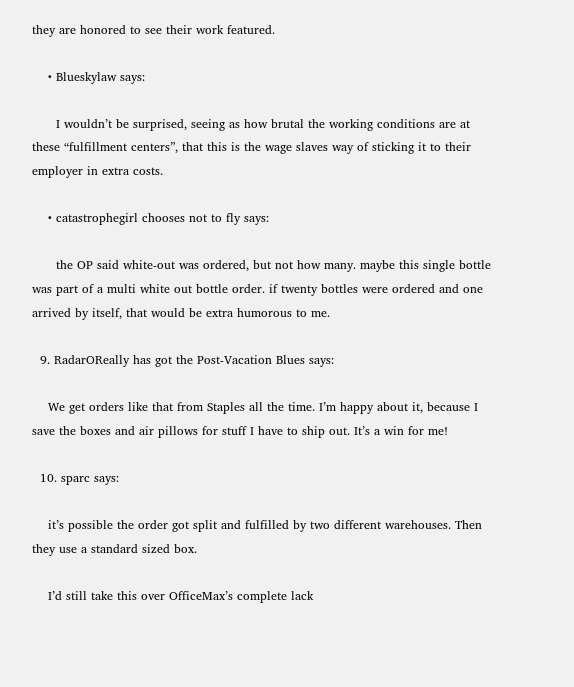they are honored to see their work featured.

    • Blueskylaw says:

      I wouldn’t be surprised, seeing as how brutal the working conditions are at these “fulfillment centers”, that this is the wage slaves way of sticking it to their employer in extra costs.

    • catastrophegirl chooses not to fly says:

      the OP said white-out was ordered, but not how many. maybe this single bottle was part of a multi white out bottle order. if twenty bottles were ordered and one arrived by itself, that would be extra humorous to me.

  9. RadarOReally has got the Post-Vacation Blues says:

    We get orders like that from Staples all the time. I’m happy about it, because I save the boxes and air pillows for stuff I have to ship out. It’s a win for me!

  10. sparc says:

    it’s possible the order got split and fulfilled by two different warehouses. Then they use a standard sized box.

    I’d still take this over OfficeMax’s complete lack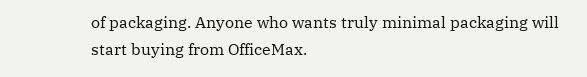of packaging. Anyone who wants truly minimal packaging will start buying from OfficeMax.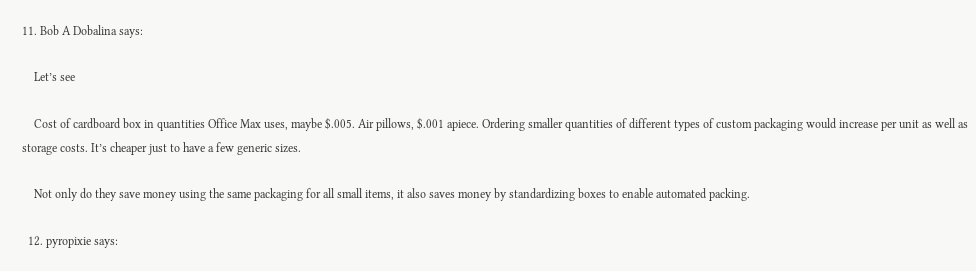11. Bob A Dobalina says:

    Let’s see

    Cost of cardboard box in quantities Office Max uses, maybe $.005. Air pillows, $.001 apiece. Ordering smaller quantities of different types of custom packaging would increase per unit as well as storage costs. It’s cheaper just to have a few generic sizes.

    Not only do they save money using the same packaging for all small items, it also saves money by standardizing boxes to enable automated packing.

  12. pyropixie says: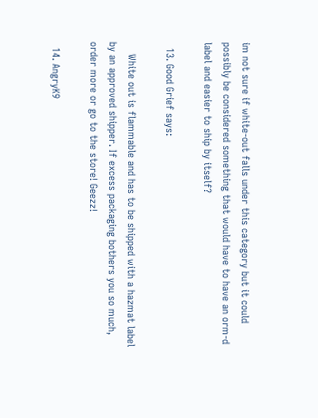im not sure if white-out falls under this category but it could possibly be considered something that would have to have an orm-d label and easier to ship by itself?

  13. Good Grief says:

    White out is flammable and has to be shipped with a hazmat label by an approved shipper. If excess packaging bothers you so much, order more or go to the store! Geezz!

  14. AngryK9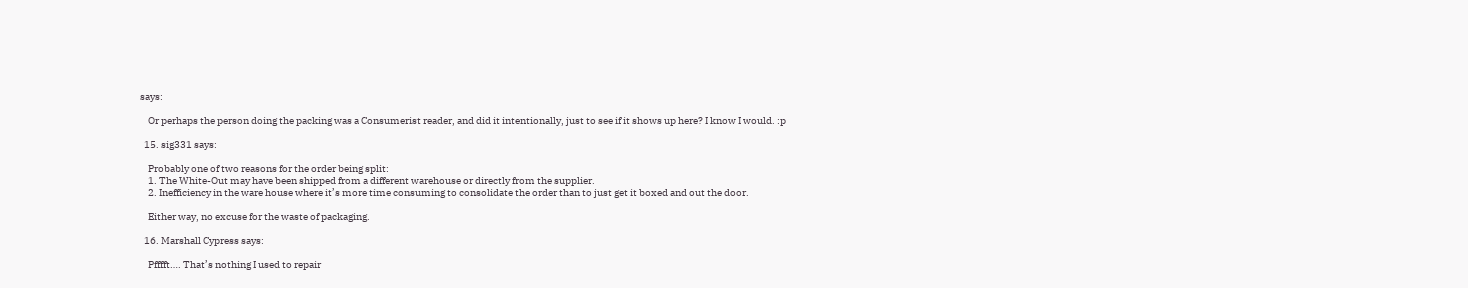says:

    Or perhaps the person doing the packing was a Consumerist reader, and did it intentionally, just to see if it shows up here? I know I would. :p

  15. sig331 says:

    Probably one of two reasons for the order being split:
    1. The White-Out may have been shipped from a different warehouse or directly from the supplier.
    2. Inefficiency in the ware house where it’s more time consuming to consolidate the order than to just get it boxed and out the door.

    Either way, no excuse for the waste of packaging.

  16. Marshall Cypress says:

    Pfffft…. That’s nothing I used to repair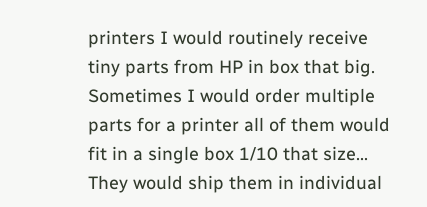printers I would routinely receive tiny parts from HP in box that big. Sometimes I would order multiple parts for a printer all of them would fit in a single box 1/10 that size… They would ship them in individual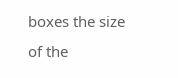boxes the size of the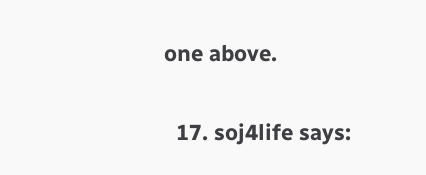one above.

  17. soj4life says: